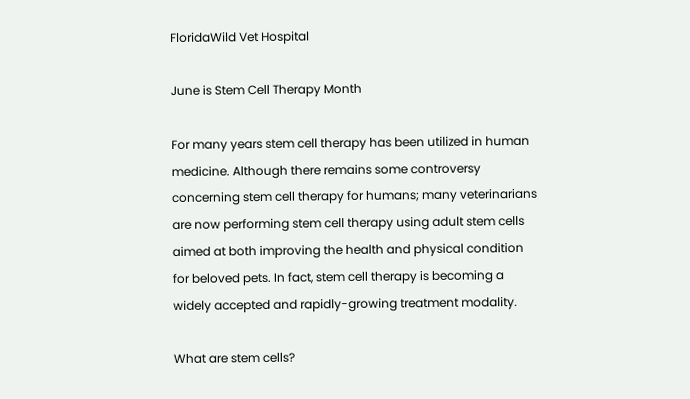FloridaWild Vet Hospital

June is Stem Cell Therapy Month

For many years stem cell therapy has been utilized in human medicine. Although there remains some controversy concerning stem cell therapy for humans; many veterinarians are now performing stem cell therapy using adult stem cells aimed at both improving the health and physical condition for beloved pets. In fact, stem cell therapy is becoming a widely accepted and rapidly-growing treatment modality.

What are stem cells?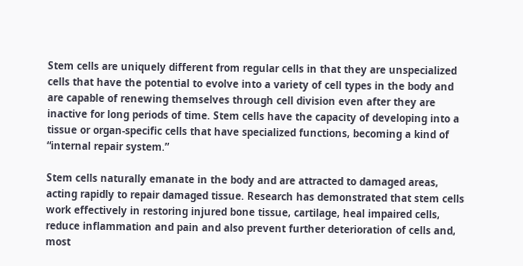Stem cells are uniquely different from regular cells in that they are unspecialized cells that have the potential to evolve into a variety of cell types in the body and are capable of renewing themselves through cell division even after they are inactive for long periods of time. Stem cells have the capacity of developing into a tissue or organ-specific cells that have specialized functions, becoming a kind of “internal repair system.”

Stem cells naturally emanate in the body and are attracted to damaged areas, acting rapidly to repair damaged tissue. Research has demonstrated that stem cells work effectively in restoring injured bone tissue, cartilage, heal impaired cells, reduce inflammation and pain and also prevent further deterioration of cells and, most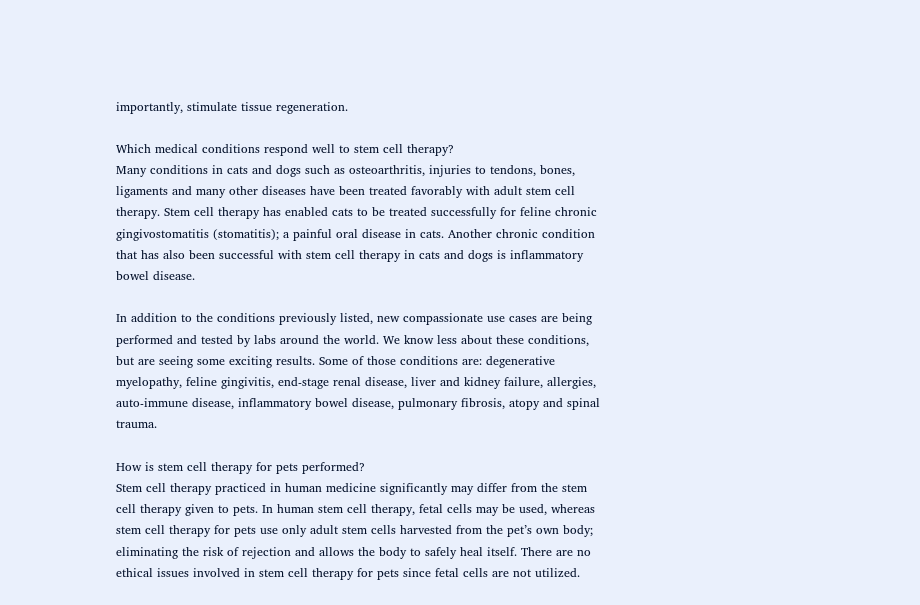importantly, stimulate tissue regeneration.

Which medical conditions respond well to stem cell therapy?
Many conditions in cats and dogs such as osteoarthritis, injuries to tendons, bones, ligaments and many other diseases have been treated favorably with adult stem cell therapy. Stem cell therapy has enabled cats to be treated successfully for feline chronic gingivostomatitis (stomatitis); a painful oral disease in cats. Another chronic condition that has also been successful with stem cell therapy in cats and dogs is inflammatory bowel disease.

In addition to the conditions previously listed, new compassionate use cases are being performed and tested by labs around the world. We know less about these conditions, but are seeing some exciting results. Some of those conditions are: degenerative myelopathy, feline gingivitis, end-stage renal disease, liver and kidney failure, allergies, auto-immune disease, inflammatory bowel disease, pulmonary fibrosis, atopy and spinal trauma.

How is stem cell therapy for pets performed?
Stem cell therapy practiced in human medicine significantly may differ from the stem cell therapy given to pets. In human stem cell therapy, fetal cells may be used, whereas stem cell therapy for pets use only adult stem cells harvested from the pet’s own body; eliminating the risk of rejection and allows the body to safely heal itself. There are no ethical issues involved in stem cell therapy for pets since fetal cells are not utilized.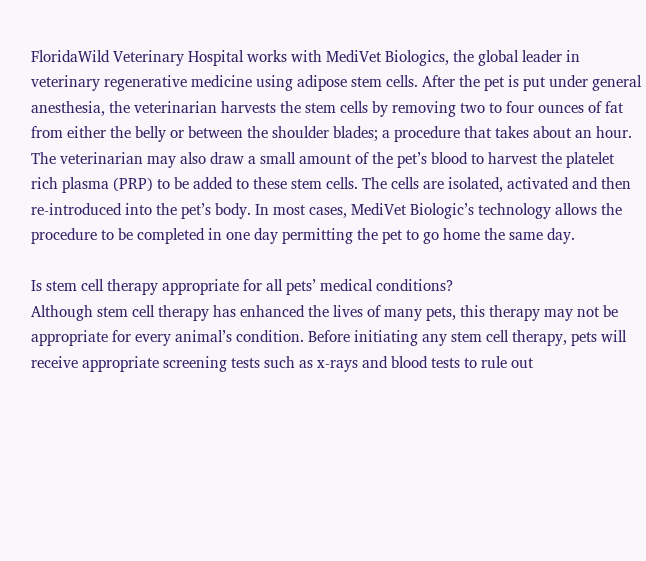FloridaWild Veterinary Hospital works with MediVet Biologics, the global leader in veterinary regenerative medicine using adipose stem cells. After the pet is put under general anesthesia, the veterinarian harvests the stem cells by removing two to four ounces of fat from either the belly or between the shoulder blades; a procedure that takes about an hour. The veterinarian may also draw a small amount of the pet’s blood to harvest the platelet rich plasma (PRP) to be added to these stem cells. The cells are isolated, activated and then re-introduced into the pet’s body. In most cases, MediVet Biologic’s technology allows the procedure to be completed in one day permitting the pet to go home the same day.

Is stem cell therapy appropriate for all pets’ medical conditions?
Although stem cell therapy has enhanced the lives of many pets, this therapy may not be appropriate for every animal’s condition. Before initiating any stem cell therapy, pets will receive appropriate screening tests such as x-rays and blood tests to rule out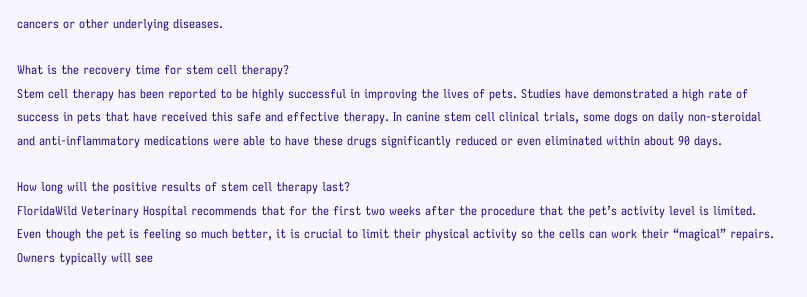cancers or other underlying diseases.

What is the recovery time for stem cell therapy?
Stem cell therapy has been reported to be highly successful in improving the lives of pets. Studies have demonstrated a high rate of success in pets that have received this safe and effective therapy. In canine stem cell clinical trials, some dogs on daily non-steroidal and anti-inflammatory medications were able to have these drugs significantly reduced or even eliminated within about 90 days.

How long will the positive results of stem cell therapy last?
FloridaWild Veterinary Hospital recommends that for the first two weeks after the procedure that the pet’s activity level is limited. Even though the pet is feeling so much better, it is crucial to limit their physical activity so the cells can work their “magical” repairs. Owners typically will see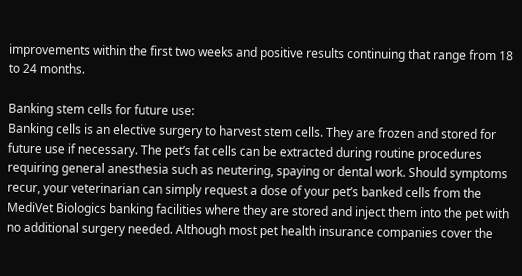improvements within the first two weeks and positive results continuing that range from 18 to 24 months.

Banking stem cells for future use:
Banking cells is an elective surgery to harvest stem cells. They are frozen and stored for future use if necessary. The pet’s fat cells can be extracted during routine procedures requiring general anesthesia such as neutering, spaying or dental work. Should symptoms recur, your veterinarian can simply request a dose of your pet’s banked cells from the MediVet Biologics banking facilities where they are stored and inject them into the pet with no additional surgery needed. Although most pet health insurance companies cover the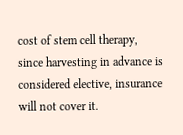cost of stem cell therapy, since harvesting in advance is considered elective, insurance will not cover it.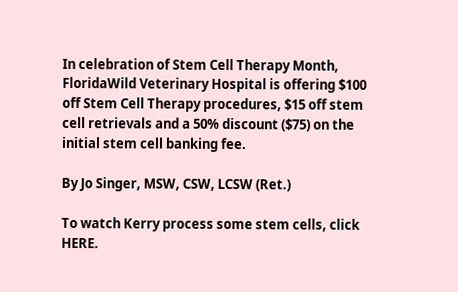In celebration of Stem Cell Therapy Month, FloridaWild Veterinary Hospital is offering $100 off Stem Cell Therapy procedures, $15 off stem cell retrievals and a 50% discount ($75) on the initial stem cell banking fee.

By Jo Singer, MSW, CSW, LCSW (Ret.)

To watch Kerry process some stem cells, click HERE.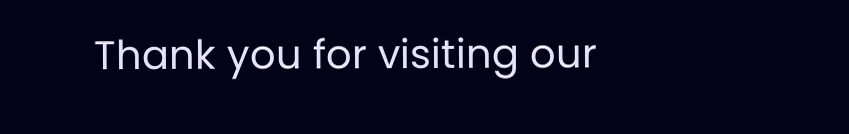Thank you for visiting our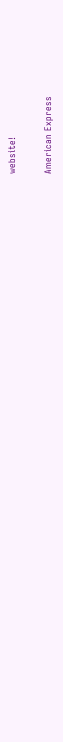website!

American Express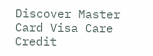Discover Master Card Visa Care Credit